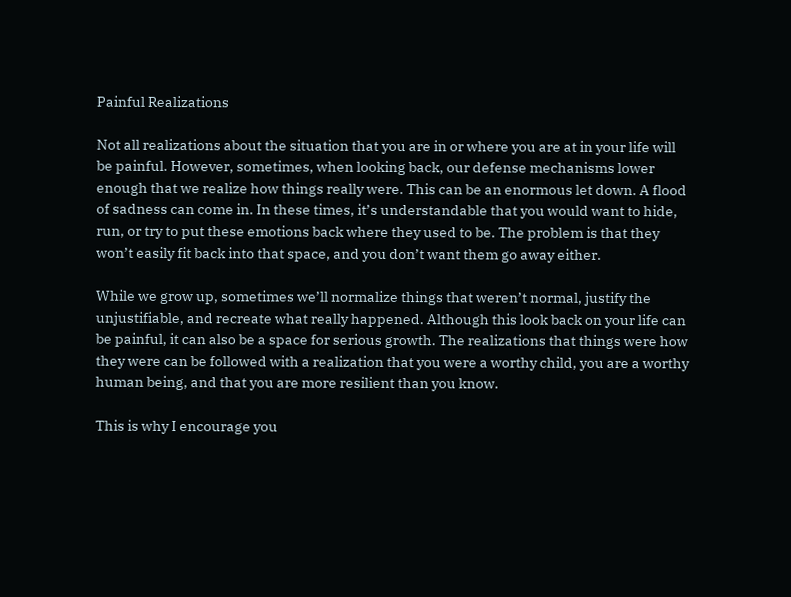Painful Realizations

Not all realizations about the situation that you are in or where you are at in your life will be painful. However, sometimes, when looking back, our defense mechanisms lower enough that we realize how things really were. This can be an enormous let down. A flood of sadness can come in. In these times, it’s understandable that you would want to hide, run, or try to put these emotions back where they used to be. The problem is that they won’t easily fit back into that space, and you don’t want them go away either.

While we grow up, sometimes we’ll normalize things that weren’t normal, justify the unjustifiable, and recreate what really happened. Although this look back on your life can be painful, it can also be a space for serious growth. The realizations that things were how they were can be followed with a realization that you were a worthy child, you are a worthy human being, and that you are more resilient than you know.

This is why I encourage you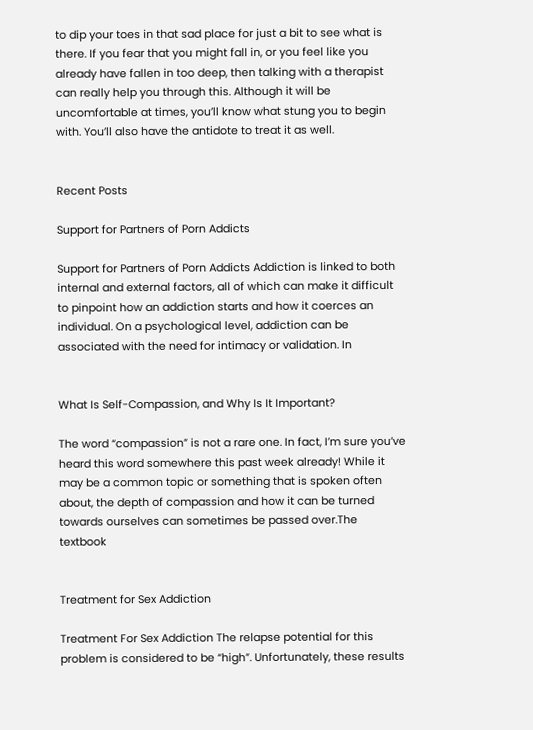to dip your toes in that sad place for just a bit to see what is there. If you fear that you might fall in, or you feel like you already have fallen in too deep, then talking with a therapist can really help you through this. Although it will be uncomfortable at times, you’ll know what stung you to begin with. You’ll also have the antidote to treat it as well.


Recent Posts

Support for Partners of Porn Addicts

Support for Partners of Porn Addicts Addiction is linked to both internal and external factors, all of which can make it difficult to pinpoint how an addiction starts and how it coerces an individual. On a psychological level, addiction can be associated with the need for intimacy or validation. In


What Is Self-Compassion, and Why Is It Important?

The word “compassion” is not a rare one. In fact, I’m sure you’ve heard this word somewhere this past week already! While it may be a common topic or something that is spoken often about, the depth of compassion and how it can be turned towards ourselves can sometimes be passed over.The textbook


Treatment for Sex Addiction

Treatment For Sex Addiction The relapse potential for this problem is considered to be “high”. Unfortunately, these results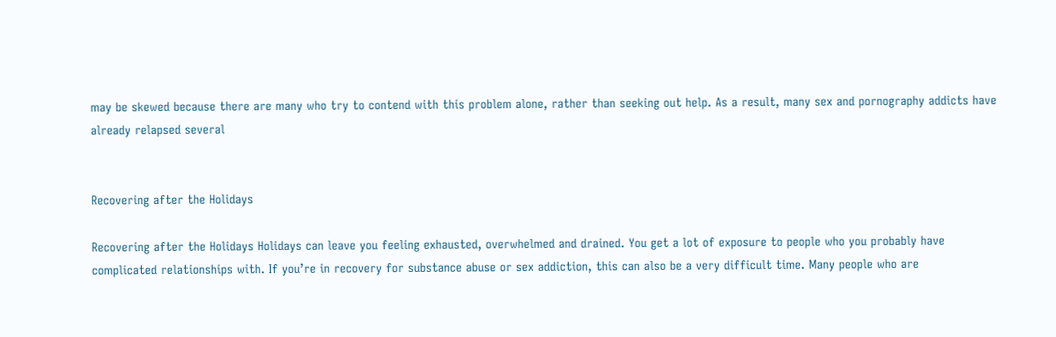may be skewed because there are many who try to contend with this problem alone, rather than seeking out help. As a result, many sex and pornography addicts have already relapsed several


Recovering after the Holidays

Recovering after the Holidays Holidays can leave you feeling exhausted, overwhelmed and drained. You get a lot of exposure to people who you probably have complicated relationships with. If you’re in recovery for substance abuse or sex addiction, this can also be a very difficult time. Many people who are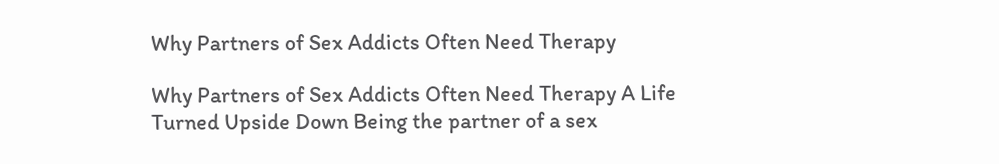Why Partners of Sex Addicts Often Need Therapy

Why Partners of Sex Addicts Often Need Therapy A Life Turned Upside Down Being the partner of a sex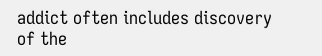addict often includes discovery of the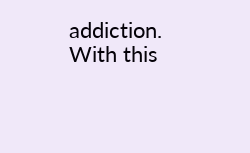addiction. With this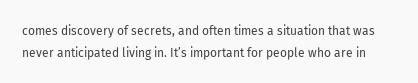comes discovery of secrets, and often times a situation that was never anticipated living in. It’s important for people who are in